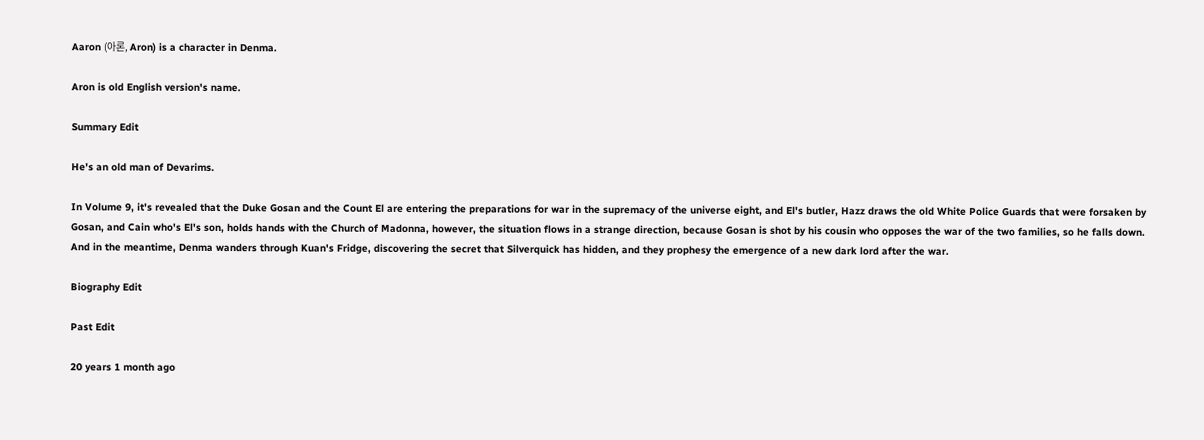Aaron (아론, Aron) is a character in Denma.

Aron is old English version's name.

Summary Edit

He's an old man of Devarims.

In Volume 9, it's revealed that the Duke Gosan and the Count El are entering the preparations for war in the supremacy of the universe eight, and El's butler, Hazz draws the old White Police Guards that were forsaken by Gosan, and Cain who's El's son, holds hands with the Church of Madonna, however, the situation flows in a strange direction, because Gosan is shot by his cousin who opposes the war of the two families, so he falls down. And in the meantime, Denma wanders through Kuan's Fridge, discovering the secret that Silverquick has hidden, and they prophesy the emergence of a new dark lord after the war.

Biography Edit

Past Edit

20 years 1 month ago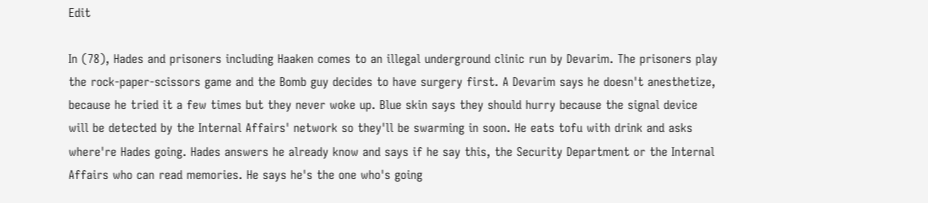Edit

In (78), Hades and prisoners including Haaken comes to an illegal underground clinic run by Devarim. The prisoners play the rock-paper-scissors game and the Bomb guy decides to have surgery first. A Devarim says he doesn't anesthetize, because he tried it a few times but they never woke up. Blue skin says they should hurry because the signal device will be detected by the Internal Affairs' network so they'll be swarming in soon. He eats tofu with drink and asks where're Hades going. Hades answers he already know and says if he say this, the Security Department or the Internal Affairs who can read memories. He says he's the one who's going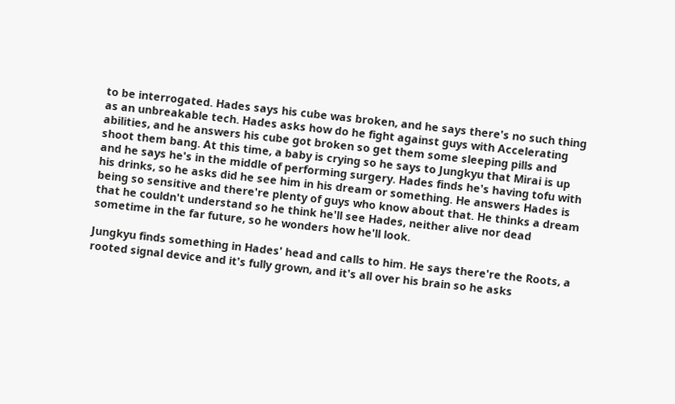to be interrogated. Hades says his cube was broken, and he says there's no such thing as an unbreakable tech. Hades asks how do he fight against guys with Accelerating abilities, and he answers his cube got broken so get them some sleeping pills and shoot them bang. At this time, a baby is crying so he says to Jungkyu that Mirai is up and he says he's in the middle of performing surgery. Hades finds he's having tofu with his drinks, so he asks did he see him in his dream or something. He answers Hades is being so sensitive and there're plenty of guys who know about that. He thinks a dream that he couldn't understand so he think he'll see Hades, neither alive nor dead sometime in the far future, so he wonders how he'll look.

Jungkyu finds something in Hades' head and calls to him. He says there're the Roots, a rooted signal device and it's fully grown, and it's all over his brain so he asks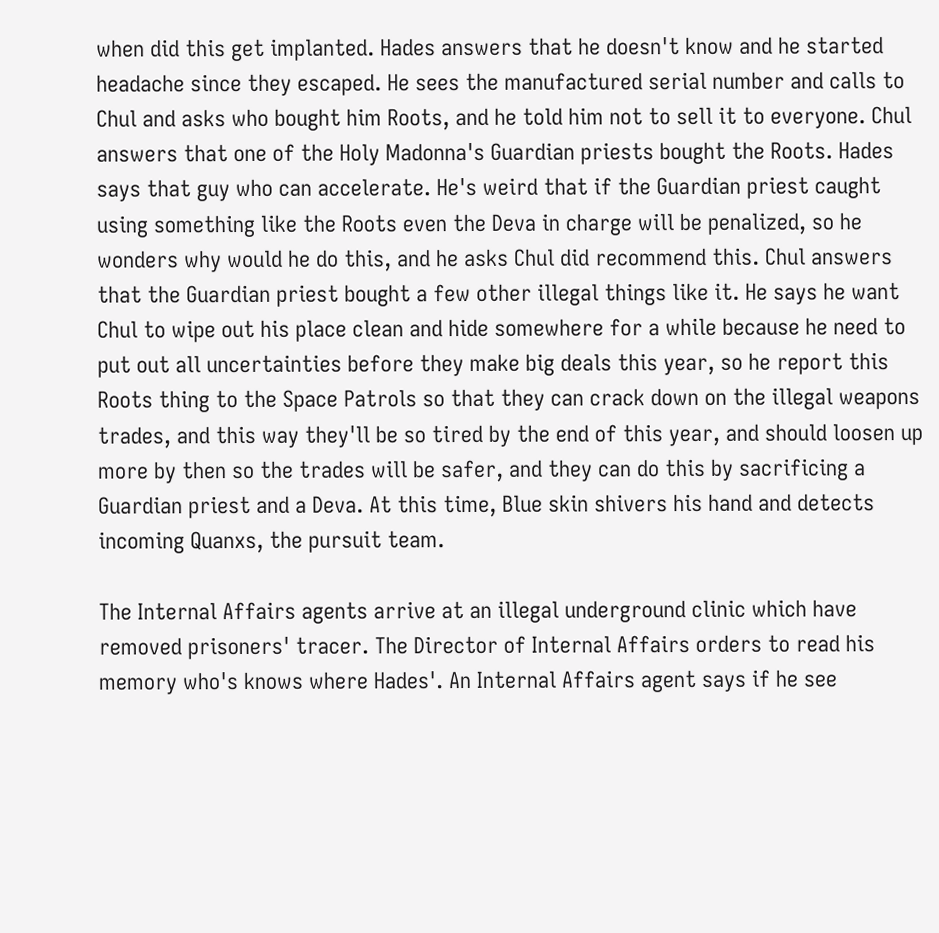when did this get implanted. Hades answers that he doesn't know and he started headache since they escaped. He sees the manufactured serial number and calls to Chul and asks who bought him Roots, and he told him not to sell it to everyone. Chul answers that one of the Holy Madonna's Guardian priests bought the Roots. Hades says that guy who can accelerate. He's weird that if the Guardian priest caught using something like the Roots even the Deva in charge will be penalized, so he wonders why would he do this, and he asks Chul did recommend this. Chul answers that the Guardian priest bought a few other illegal things like it. He says he want Chul to wipe out his place clean and hide somewhere for a while because he need to put out all uncertainties before they make big deals this year, so he report this Roots thing to the Space Patrols so that they can crack down on the illegal weapons trades, and this way they'll be so tired by the end of this year, and should loosen up more by then so the trades will be safer, and they can do this by sacrificing a Guardian priest and a Deva. At this time, Blue skin shivers his hand and detects incoming Quanxs, the pursuit team.

The Internal Affairs agents arrive at an illegal underground clinic which have removed prisoners' tracer. The Director of Internal Affairs orders to read his memory who's knows where Hades'. An Internal Affairs agent says if he see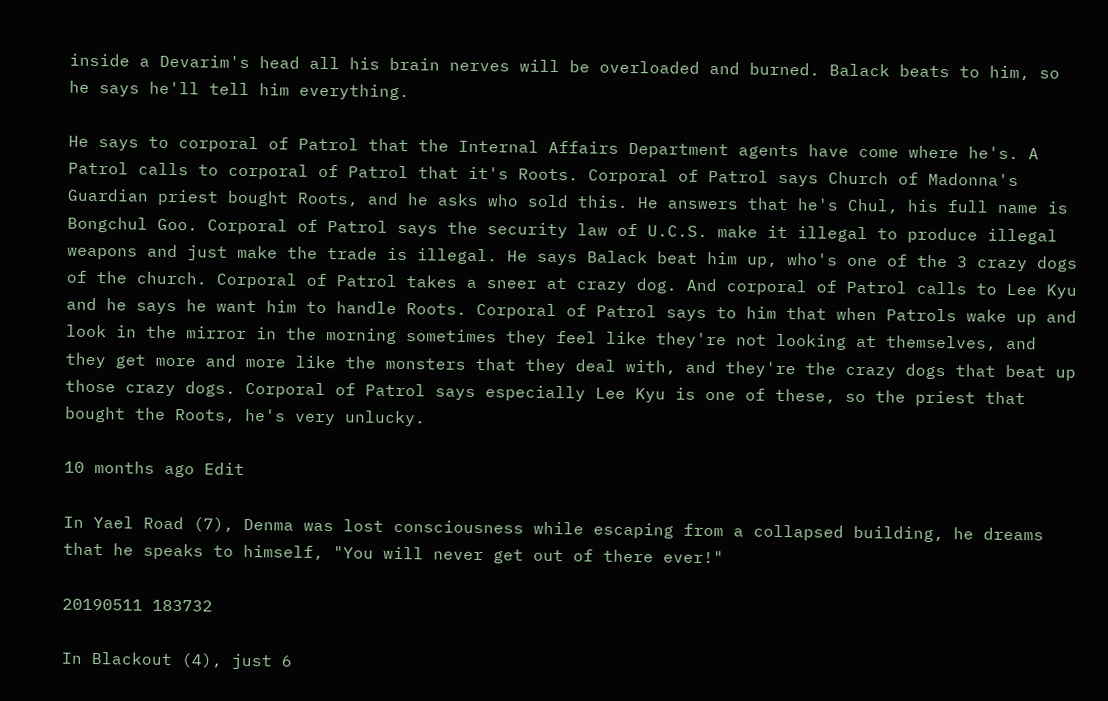inside a Devarim's head all his brain nerves will be overloaded and burned. Balack beats to him, so he says he'll tell him everything.

He says to corporal of Patrol that the Internal Affairs Department agents have come where he's. A Patrol calls to corporal of Patrol that it's Roots. Corporal of Patrol says Church of Madonna's Guardian priest bought Roots, and he asks who sold this. He answers that he's Chul, his full name is Bongchul Goo. Corporal of Patrol says the security law of U.C.S. make it illegal to produce illegal weapons and just make the trade is illegal. He says Balack beat him up, who's one of the 3 crazy dogs of the church. Corporal of Patrol takes a sneer at crazy dog. And corporal of Patrol calls to Lee Kyu and he says he want him to handle Roots. Corporal of Patrol says to him that when Patrols wake up and look in the mirror in the morning sometimes they feel like they're not looking at themselves, and they get more and more like the monsters that they deal with, and they're the crazy dogs that beat up those crazy dogs. Corporal of Patrol says especially Lee Kyu is one of these, so the priest that bought the Roots, he's very unlucky.

10 months ago Edit

In Yael Road (7), Denma was lost consciousness while escaping from a collapsed building, he dreams that he speaks to himself, "You will never get out of there ever!"

20190511 183732

In Blackout (4), just 6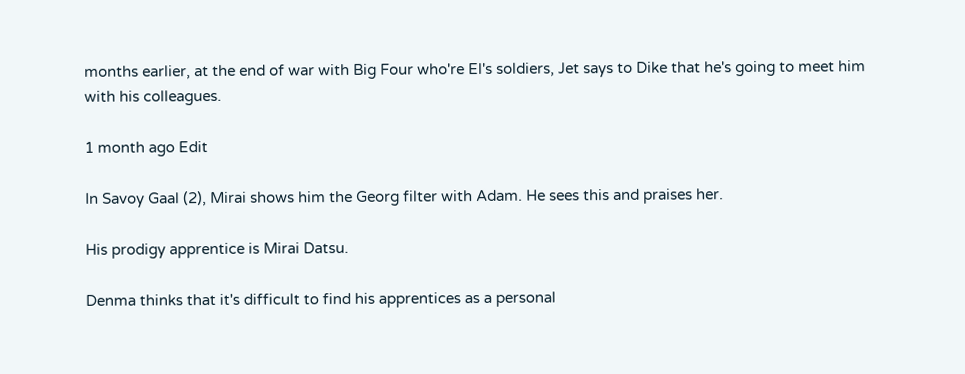months earlier, at the end of war with Big Four who're El's soldiers, Jet says to Dike that he's going to meet him with his colleagues.

1 month ago Edit

In Savoy Gaal (2), Mirai shows him the Georg filter with Adam. He sees this and praises her.

His prodigy apprentice is Mirai Datsu.

Denma thinks that it's difficult to find his apprentices as a personal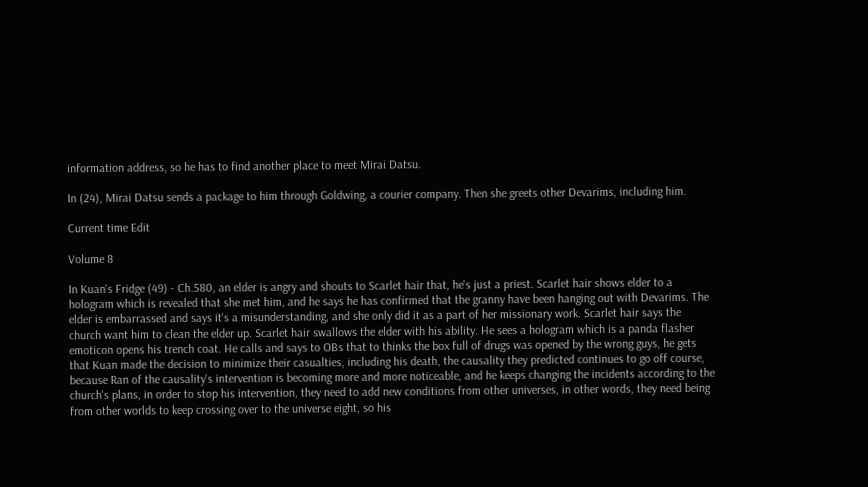information address, so he has to find another place to meet Mirai Datsu.

In (24), Mirai Datsu sends a package to him through Goldwing, a courier company. Then she greets other Devarims, including him.

Current time Edit

Volume 8

In Kuan's Fridge (49) - Ch.580, an elder is angry and shouts to Scarlet hair that, he's just a priest. Scarlet hair shows elder to a hologram which is revealed that she met him, and he says he has confirmed that the granny have been hanging out with Devarims. The elder is embarrassed and says it's a misunderstanding, and she only did it as a part of her missionary work. Scarlet hair says the church want him to clean the elder up. Scarlet hair swallows the elder with his ability. He sees a hologram which is a panda flasher emoticon opens his trench coat. He calls and says to OBs that to thinks the box full of drugs was opened by the wrong guys, he gets that Kuan made the decision to minimize their casualties, including his death, the causality they predicted continues to go off course, because Ran of the causality's intervention is becoming more and more noticeable, and he keeps changing the incidents according to the church's plans, in order to stop his intervention, they need to add new conditions from other universes, in other words, they need being from other worlds to keep crossing over to the universe eight, so his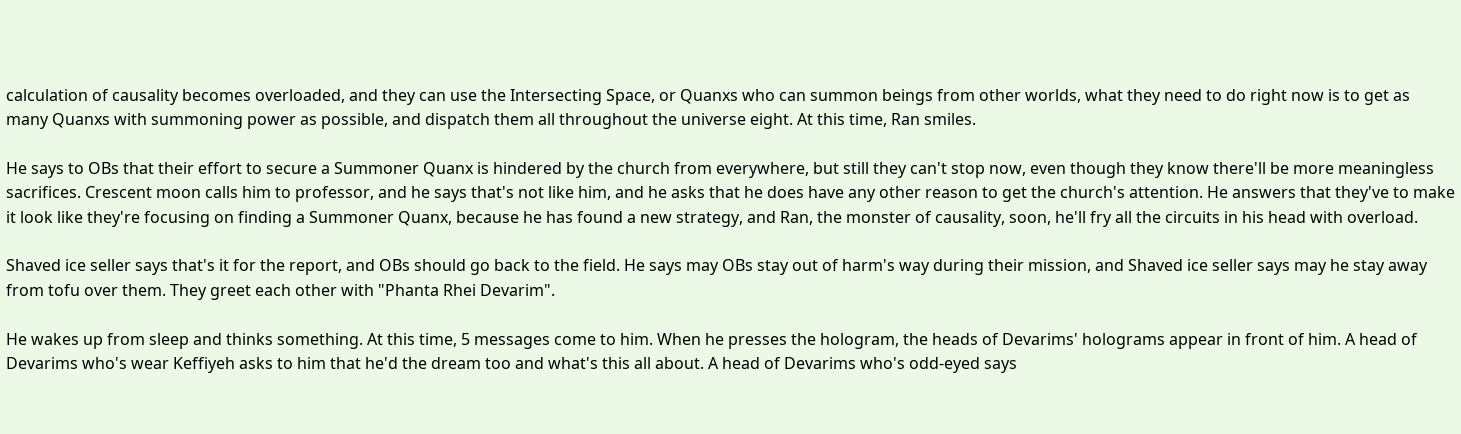calculation of causality becomes overloaded, and they can use the Intersecting Space, or Quanxs who can summon beings from other worlds, what they need to do right now is to get as many Quanxs with summoning power as possible, and dispatch them all throughout the universe eight. At this time, Ran smiles.

He says to OBs that their effort to secure a Summoner Quanx is hindered by the church from everywhere, but still they can't stop now, even though they know there'll be more meaningless sacrifices. Crescent moon calls him to professor, and he says that's not like him, and he asks that he does have any other reason to get the church's attention. He answers that they've to make it look like they're focusing on finding a Summoner Quanx, because he has found a new strategy, and Ran, the monster of causality, soon, he'll fry all the circuits in his head with overload.

Shaved ice seller says that's it for the report, and OBs should go back to the field. He says may OBs stay out of harm's way during their mission, and Shaved ice seller says may he stay away from tofu over them. They greet each other with "Phanta Rhei Devarim".

He wakes up from sleep and thinks something. At this time, 5 messages come to him. When he presses the hologram, the heads of Devarims' holograms appear in front of him. A head of Devarims who's wear Keffiyeh asks to him that he'd the dream too and what's this all about. A head of Devarims who's odd-eyed says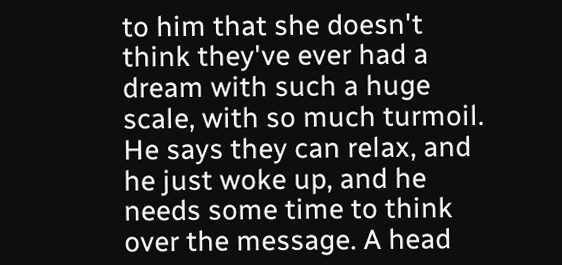to him that she doesn't think they've ever had a dream with such a huge scale, with so much turmoil. He says they can relax, and he just woke up, and he needs some time to think over the message. A head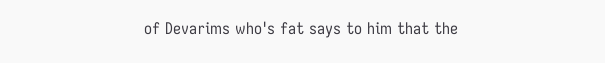of Devarims who's fat says to him that the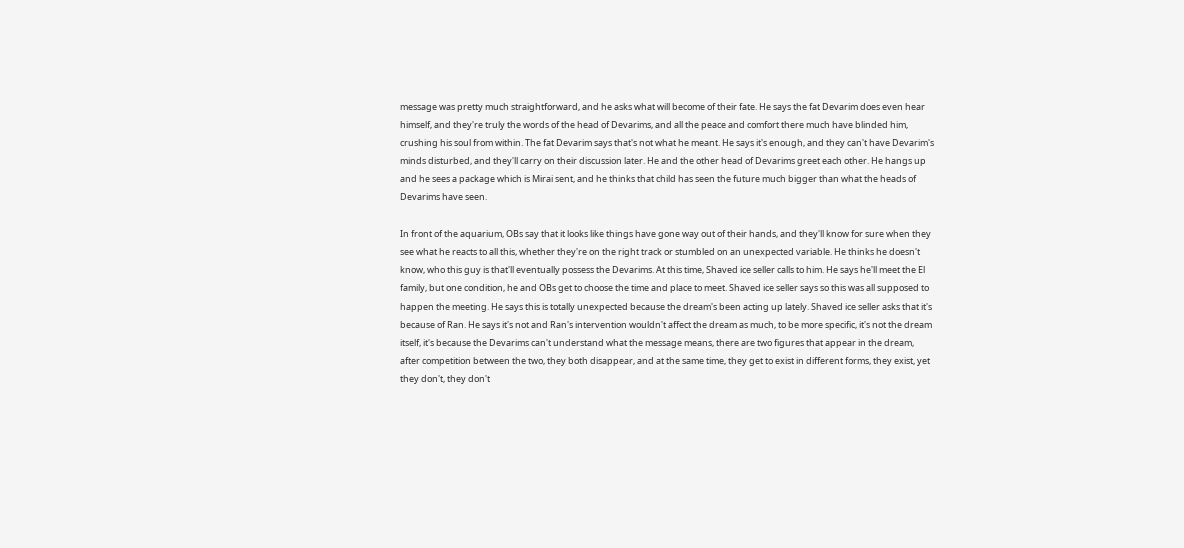message was pretty much straightforward, and he asks what will become of their fate. He says the fat Devarim does even hear himself, and they're truly the words of the head of Devarims, and all the peace and comfort there much have blinded him, crushing his soul from within. The fat Devarim says that's not what he meant. He says it's enough, and they can't have Devarim's minds disturbed, and they'll carry on their discussion later. He and the other head of Devarims greet each other. He hangs up and he sees a package which is Mirai sent, and he thinks that child has seen the future much bigger than what the heads of Devarims have seen.

In front of the aquarium, OBs say that it looks like things have gone way out of their hands, and they'll know for sure when they see what he reacts to all this, whether they're on the right track or stumbled on an unexpected variable. He thinks he doesn't know, who this guy is that'll eventually possess the Devarims. At this time, Shaved ice seller calls to him. He says he'll meet the El family, but one condition, he and OBs get to choose the time and place to meet. Shaved ice seller says so this was all supposed to happen the meeting. He says this is totally unexpected because the dream's been acting up lately. Shaved ice seller asks that it's because of Ran. He says it's not and Ran's intervention wouldn't affect the dream as much, to be more specific, it's not the dream itself, it's because the Devarims can't understand what the message means, there are two figures that appear in the dream, after competition between the two, they both disappear, and at the same time, they get to exist in different forms, they exist, yet they don't, they don't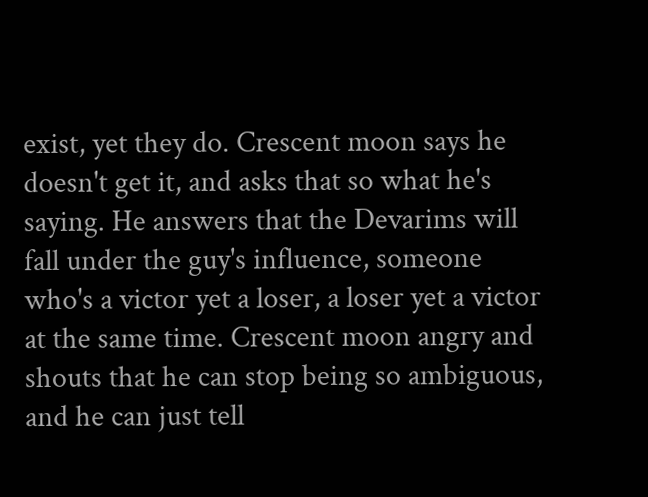exist, yet they do. Crescent moon says he doesn't get it, and asks that so what he's saying. He answers that the Devarims will fall under the guy's influence, someone who's a victor yet a loser, a loser yet a victor at the same time. Crescent moon angry and shouts that he can stop being so ambiguous, and he can just tell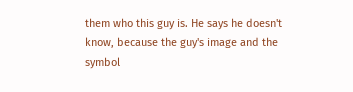them who this guy is. He says he doesn't know, because the guy's image and the symbol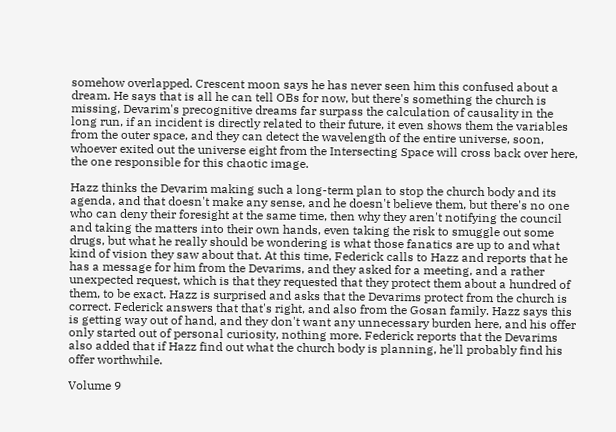somehow overlapped. Crescent moon says he has never seen him this confused about a dream. He says that is all he can tell OBs for now, but there's something the church is missing, Devarim's precognitive dreams far surpass the calculation of causality in the long run, if an incident is directly related to their future, it even shows them the variables from the outer space, and they can detect the wavelength of the entire universe, soon, whoever exited out the universe eight from the Intersecting Space will cross back over here, the one responsible for this chaotic image.

Hazz thinks the Devarim making such a long-term plan to stop the church body and its agenda, and that doesn't make any sense, and he doesn't believe them, but there's no one who can deny their foresight at the same time, then why they aren't notifying the council and taking the matters into their own hands, even taking the risk to smuggle out some drugs, but what he really should be wondering is what those fanatics are up to and what kind of vision they saw about that. At this time, Federick calls to Hazz and reports that he has a message for him from the Devarims, and they asked for a meeting, and a rather unexpected request, which is that they requested that they protect them about a hundred of them, to be exact. Hazz is surprised and asks that the Devarims protect from the church is correct. Federick answers that that's right, and also from the Gosan family. Hazz says this is getting way out of hand, and they don't want any unnecessary burden here, and his offer only started out of personal curiosity, nothing more. Federick reports that the Devarims also added that if Hazz find out what the church body is planning, he'll probably find his offer worthwhile.

Volume 9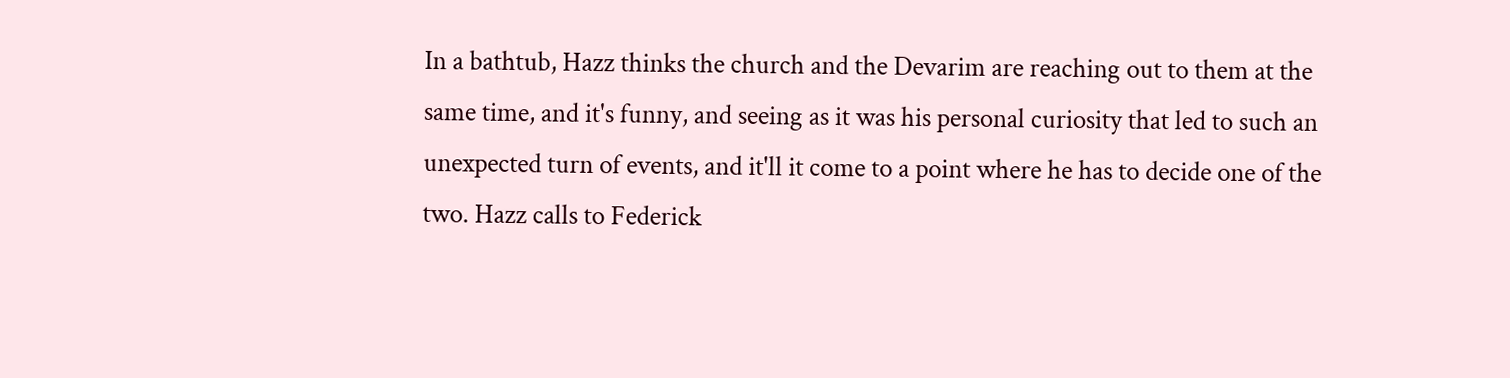In a bathtub, Hazz thinks the church and the Devarim are reaching out to them at the same time, and it's funny, and seeing as it was his personal curiosity that led to such an unexpected turn of events, and it'll it come to a point where he has to decide one of the two. Hazz calls to Federick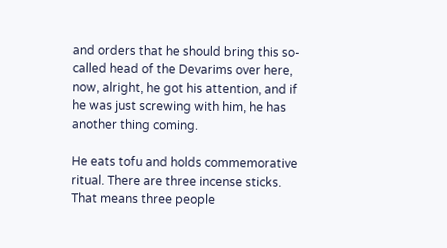and orders that he should bring this so-called head of the Devarims over here, now, alright, he got his attention, and if he was just screwing with him, he has another thing coming.

He eats tofu and holds commemorative ritual. There are three incense sticks. That means three people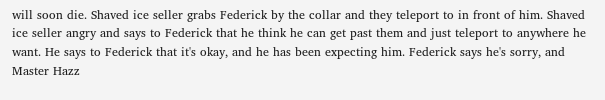will soon die. Shaved ice seller grabs Federick by the collar and they teleport to in front of him. Shaved ice seller angry and says to Federick that he think he can get past them and just teleport to anywhere he want. He says to Federick that it's okay, and he has been expecting him. Federick says he's sorry, and Master Hazz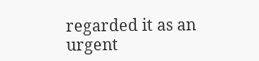regarded it as an urgent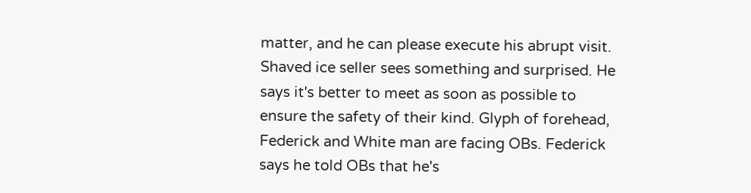matter, and he can please execute his abrupt visit. Shaved ice seller sees something and surprised. He says it's better to meet as soon as possible to ensure the safety of their kind. Glyph of forehead, Federick and White man are facing OBs. Federick says he told OBs that he's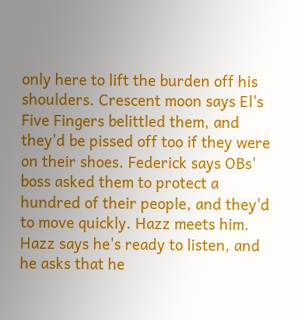only here to lift the burden off his shoulders. Crescent moon says El's Five Fingers belittled them, and they'd be pissed off too if they were on their shoes. Federick says OBs' boss asked them to protect a hundred of their people, and they'd to move quickly. Hazz meets him. Hazz says he's ready to listen, and he asks that he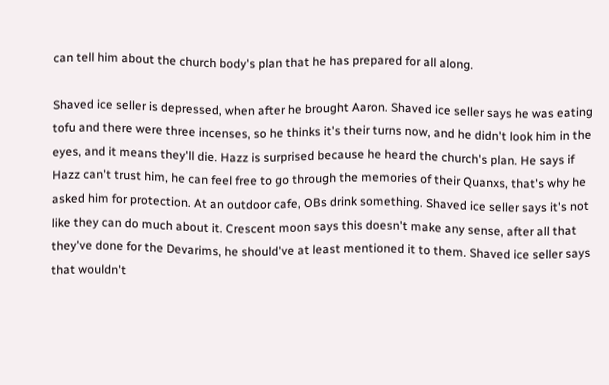can tell him about the church body's plan that he has prepared for all along.

Shaved ice seller is depressed, when after he brought Aaron. Shaved ice seller says he was eating tofu and there were three incenses, so he thinks it's their turns now, and he didn't look him in the eyes, and it means they'll die. Hazz is surprised because he heard the church's plan. He says if Hazz can't trust him, he can feel free to go through the memories of their Quanxs, that's why he asked him for protection. At an outdoor cafe, OBs drink something. Shaved ice seller says it's not like they can do much about it. Crescent moon says this doesn't make any sense, after all that they've done for the Devarims, he should've at least mentioned it to them. Shaved ice seller says that wouldn't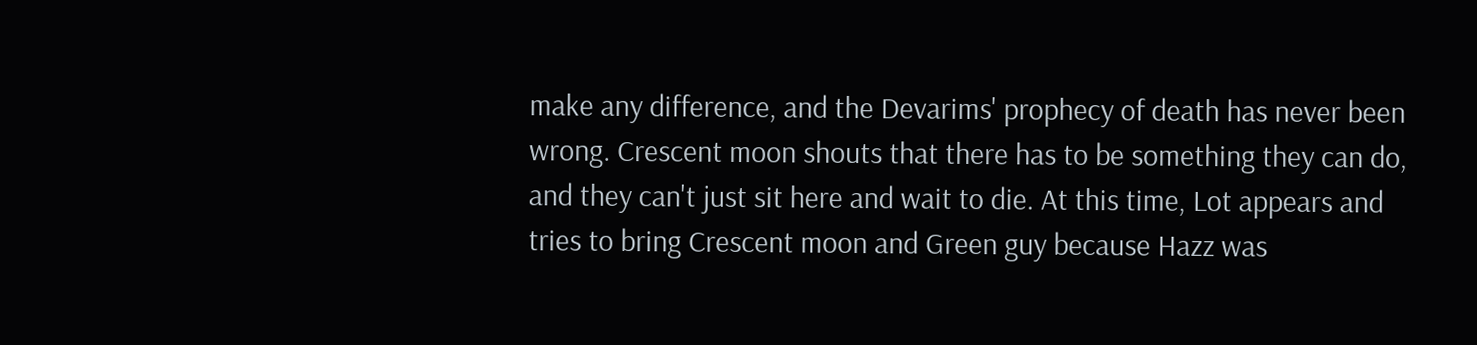make any difference, and the Devarims' prophecy of death has never been wrong. Crescent moon shouts that there has to be something they can do, and they can't just sit here and wait to die. At this time, Lot appears and tries to bring Crescent moon and Green guy because Hazz was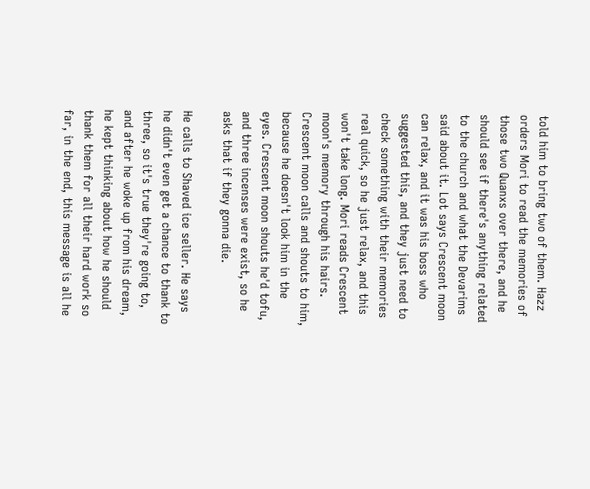told him to bring two of them. Hazz orders Mori to read the memories of those two Quanxs over there, and he should see if there's anything related to the church and what the Devarims said about it. Lot says Crescent moon can relax, and it was his boss who suggested this, and they just need to check something with their memories real quick, so he just relax, and this won't take long. Mori reads Crescent moon's memory through his hairs. Crescent moon calls and shouts to him, because he doesn't look him in the eyes. Crescent moon shouts he'd tofu, and three incenses were exist, so he asks that if they gonna die.

He calls to Shaved ice seller. He says he didn't even get a chance to thank to three, so it's true they're going to, and after he woke up from his dream, he kept thinking about how he should thank them for all their hard work so far, in the end, this message is all he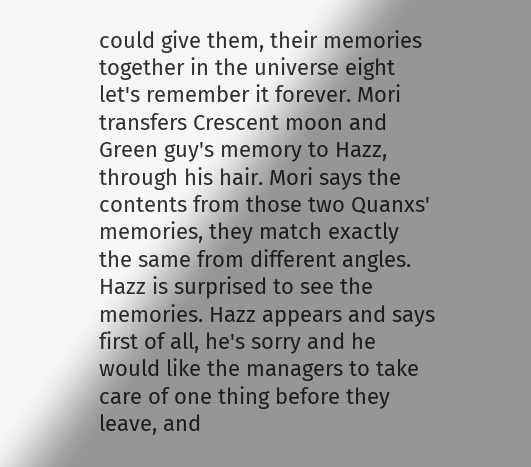could give them, their memories together in the universe eight let's remember it forever. Mori transfers Crescent moon and Green guy's memory to Hazz, through his hair. Mori says the contents from those two Quanxs' memories, they match exactly the same from different angles. Hazz is surprised to see the memories. Hazz appears and says first of all, he's sorry and he would like the managers to take care of one thing before they leave, and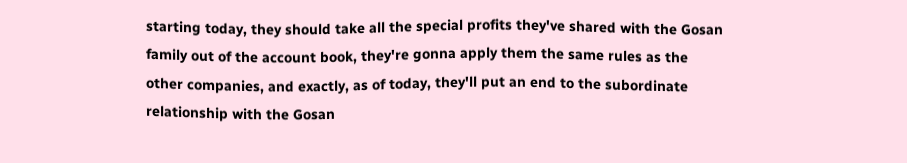starting today, they should take all the special profits they've shared with the Gosan family out of the account book, they're gonna apply them the same rules as the other companies, and exactly, as of today, they'll put an end to the subordinate relationship with the Gosan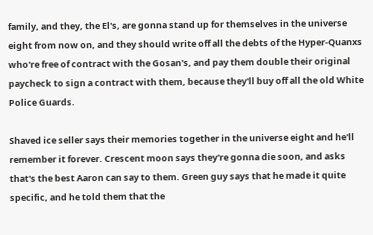family, and they, the El's, are gonna stand up for themselves in the universe eight from now on, and they should write off all the debts of the Hyper-Quanxs who're free of contract with the Gosan's, and pay them double their original paycheck to sign a contract with them, because they'll buy off all the old White Police Guards.

Shaved ice seller says their memories together in the universe eight and he'll remember it forever. Crescent moon says they're gonna die soon, and asks that's the best Aaron can say to them. Green guy says that he made it quite specific, and he told them that the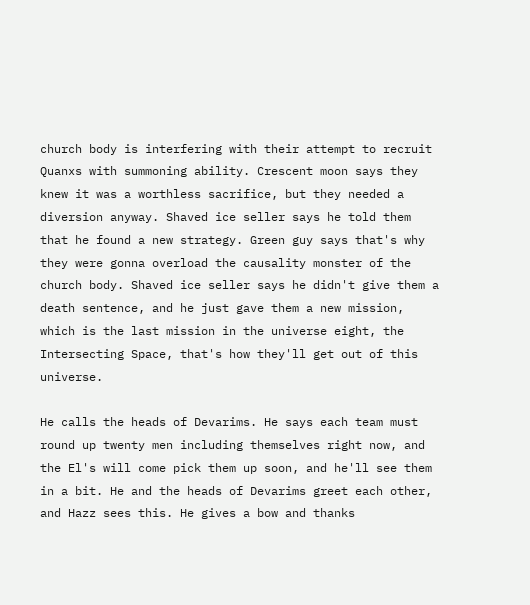church body is interfering with their attempt to recruit Quanxs with summoning ability. Crescent moon says they knew it was a worthless sacrifice, but they needed a diversion anyway. Shaved ice seller says he told them that he found a new strategy. Green guy says that's why they were gonna overload the causality monster of the church body. Shaved ice seller says he didn't give them a death sentence, and he just gave them a new mission, which is the last mission in the universe eight, the Intersecting Space, that's how they'll get out of this universe.

He calls the heads of Devarims. He says each team must round up twenty men including themselves right now, and the El's will come pick them up soon, and he'll see them in a bit. He and the heads of Devarims greet each other, and Hazz sees this. He gives a bow and thanks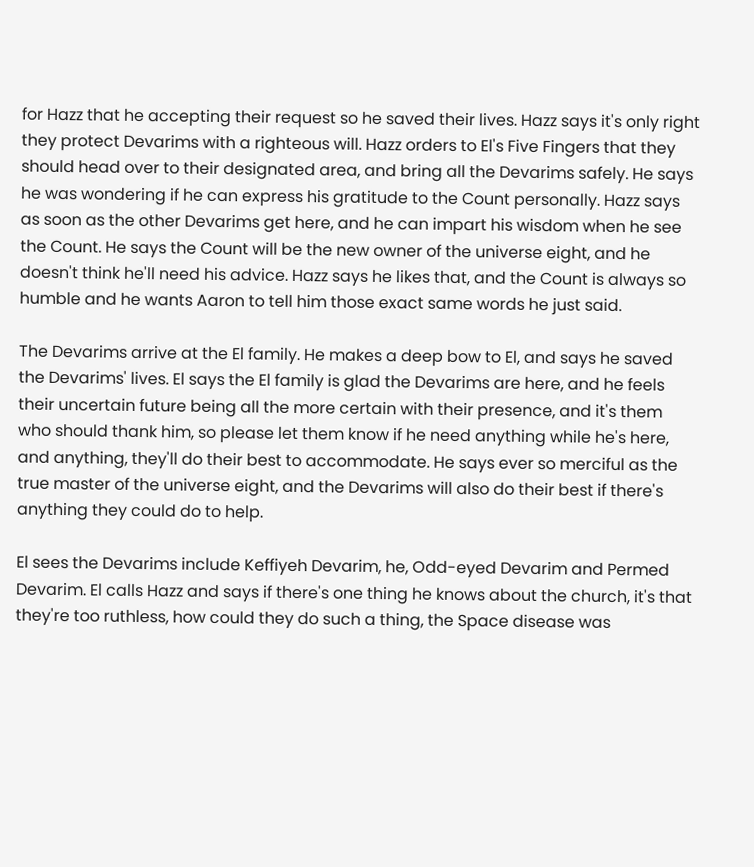for Hazz that he accepting their request so he saved their lives. Hazz says it's only right they protect Devarims with a righteous will. Hazz orders to El's Five Fingers that they should head over to their designated area, and bring all the Devarims safely. He says he was wondering if he can express his gratitude to the Count personally. Hazz says as soon as the other Devarims get here, and he can impart his wisdom when he see the Count. He says the Count will be the new owner of the universe eight, and he doesn't think he'll need his advice. Hazz says he likes that, and the Count is always so humble and he wants Aaron to tell him those exact same words he just said.

The Devarims arrive at the El family. He makes a deep bow to El, and says he saved the Devarims' lives. El says the El family is glad the Devarims are here, and he feels their uncertain future being all the more certain with their presence, and it's them who should thank him, so please let them know if he need anything while he's here, and anything, they'll do their best to accommodate. He says ever so merciful as the true master of the universe eight, and the Devarims will also do their best if there's anything they could do to help.

El sees the Devarims include Keffiyeh Devarim, he, Odd-eyed Devarim and Permed Devarim. El calls Hazz and says if there's one thing he knows about the church, it's that they're too ruthless, how could they do such a thing, the Space disease was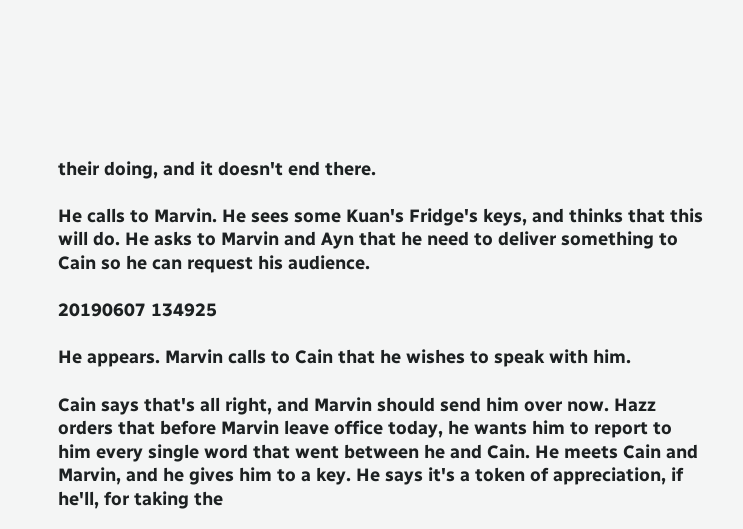their doing, and it doesn't end there.

He calls to Marvin. He sees some Kuan's Fridge's keys, and thinks that this will do. He asks to Marvin and Ayn that he need to deliver something to Cain so he can request his audience.

20190607 134925

He appears. Marvin calls to Cain that he wishes to speak with him.

Cain says that's all right, and Marvin should send him over now. Hazz orders that before Marvin leave office today, he wants him to report to him every single word that went between he and Cain. He meets Cain and Marvin, and he gives him to a key. He says it's a token of appreciation, if he'll, for taking the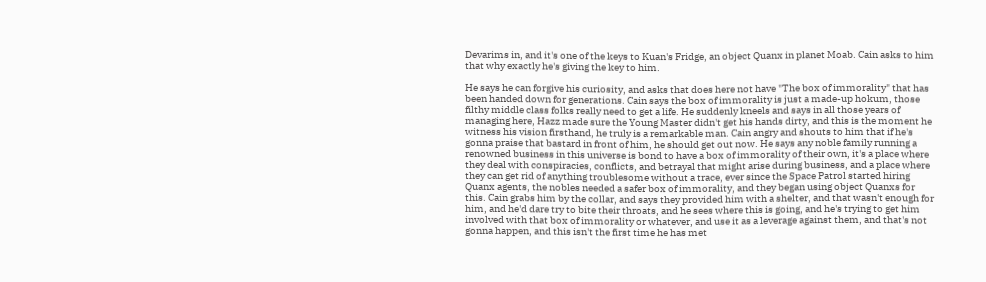Devarims in, and it's one of the keys to Kuan's Fridge, an object Quanx in planet Moab. Cain asks to him that why exactly he's giving the key to him.

He says he can forgive his curiosity, and asks that does here not have "The box of immorality" that has been handed down for generations. Cain says the box of immorality is just a made-up hokum, those filthy middle class folks really need to get a life. He suddenly kneels and says in all those years of managing here, Hazz made sure the Young Master didn't get his hands dirty, and this is the moment he witness his vision firsthand, he truly is a remarkable man. Cain angry and shouts to him that if he's gonna praise that bastard in front of him, he should get out now. He says any noble family running a renowned business in this universe is bond to have a box of immorality of their own, it's a place where they deal with conspiracies, conflicts, and betrayal that might arise during business, and a place where they can get rid of anything troublesome without a trace, ever since the Space Patrol started hiring Quanx agents, the nobles needed a safer box of immorality, and they began using object Quanxs for this. Cain grabs him by the collar, and says they provided him with a shelter, and that wasn't enough for him, and he'd dare try to bite their throats, and he sees where this is going, and he's trying to get him involved with that box of immorality or whatever, and use it as a leverage against them, and that's not gonna happen, and this isn't the first time he has met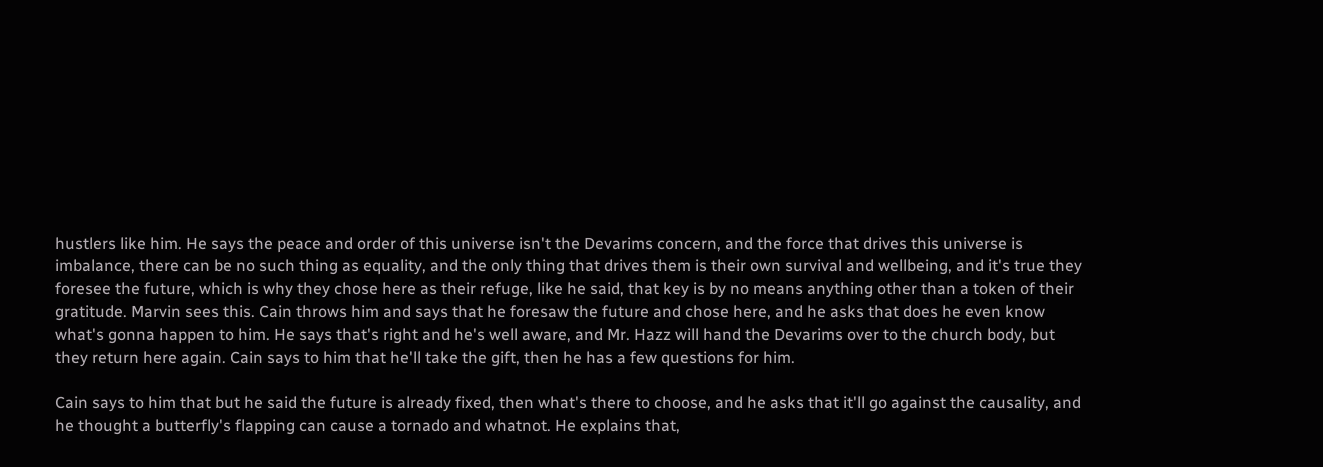hustlers like him. He says the peace and order of this universe isn't the Devarims concern, and the force that drives this universe is imbalance, there can be no such thing as equality, and the only thing that drives them is their own survival and wellbeing, and it's true they foresee the future, which is why they chose here as their refuge, like he said, that key is by no means anything other than a token of their gratitude. Marvin sees this. Cain throws him and says that he foresaw the future and chose here, and he asks that does he even know what's gonna happen to him. He says that's right and he's well aware, and Mr. Hazz will hand the Devarims over to the church body, but they return here again. Cain says to him that he'll take the gift, then he has a few questions for him.

Cain says to him that but he said the future is already fixed, then what's there to choose, and he asks that it'll go against the causality, and he thought a butterfly's flapping can cause a tornado and whatnot. He explains that,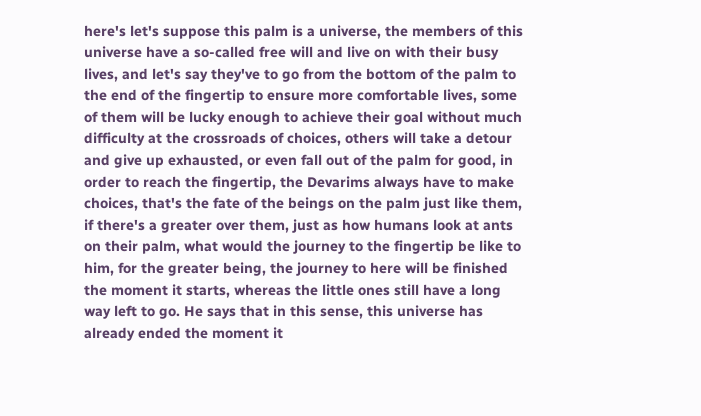here's let's suppose this palm is a universe, the members of this universe have a so-called free will and live on with their busy lives, and let's say they've to go from the bottom of the palm to the end of the fingertip to ensure more comfortable lives, some of them will be lucky enough to achieve their goal without much difficulty at the crossroads of choices, others will take a detour and give up exhausted, or even fall out of the palm for good, in order to reach the fingertip, the Devarims always have to make choices, that's the fate of the beings on the palm just like them, if there's a greater over them, just as how humans look at ants on their palm, what would the journey to the fingertip be like to him, for the greater being, the journey to here will be finished the moment it starts, whereas the little ones still have a long way left to go. He says that in this sense, this universe has already ended the moment it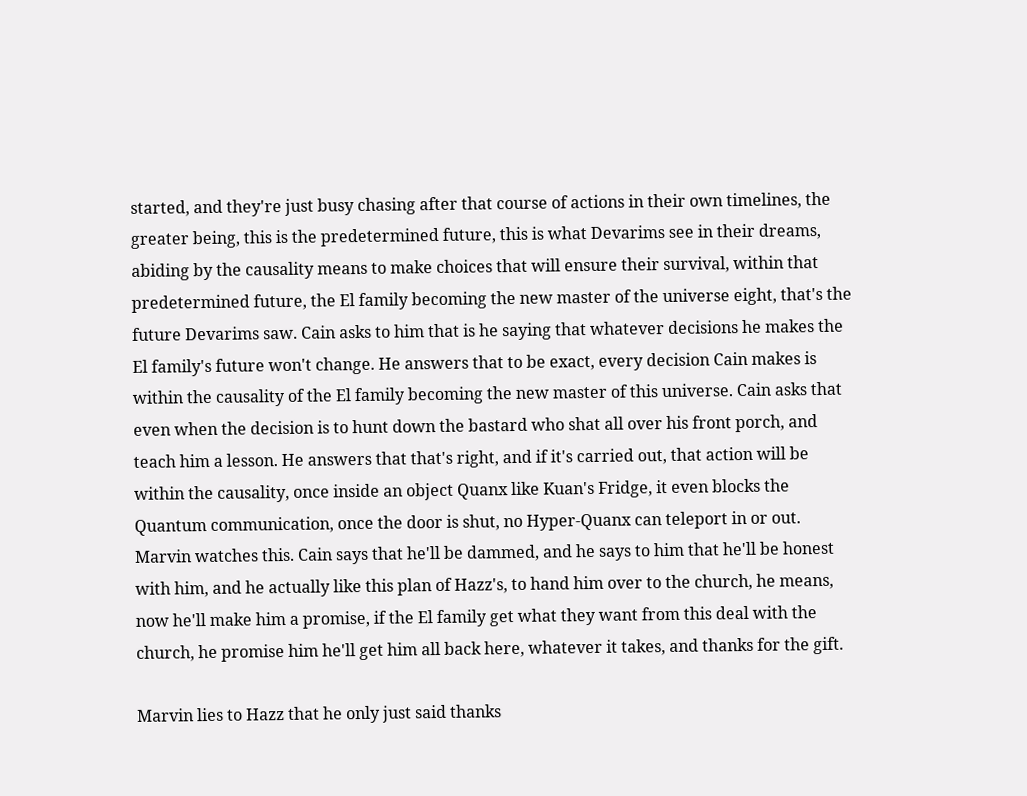started, and they're just busy chasing after that course of actions in their own timelines, the greater being, this is the predetermined future, this is what Devarims see in their dreams, abiding by the causality means to make choices that will ensure their survival, within that predetermined future, the El family becoming the new master of the universe eight, that's the future Devarims saw. Cain asks to him that is he saying that whatever decisions he makes the El family's future won't change. He answers that to be exact, every decision Cain makes is within the causality of the El family becoming the new master of this universe. Cain asks that even when the decision is to hunt down the bastard who shat all over his front porch, and teach him a lesson. He answers that that's right, and if it's carried out, that action will be within the causality, once inside an object Quanx like Kuan's Fridge, it even blocks the Quantum communication, once the door is shut, no Hyper-Quanx can teleport in or out. Marvin watches this. Cain says that he'll be dammed, and he says to him that he'll be honest with him, and he actually like this plan of Hazz's, to hand him over to the church, he means, now he'll make him a promise, if the El family get what they want from this deal with the church, he promise him he'll get him all back here, whatever it takes, and thanks for the gift.

Marvin lies to Hazz that he only just said thanks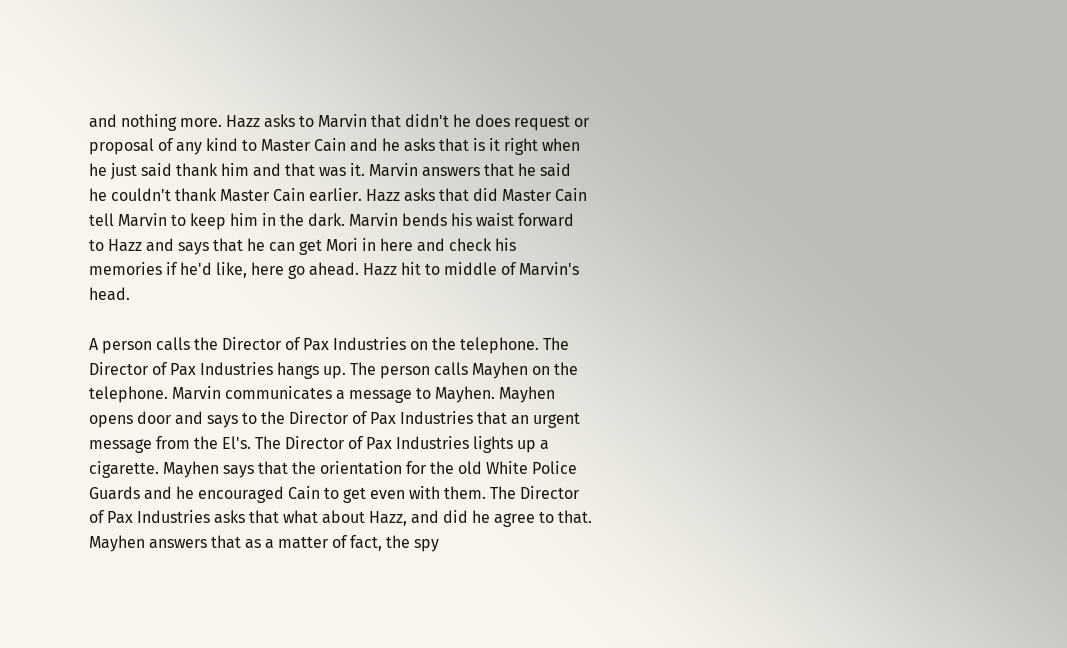and nothing more. Hazz asks to Marvin that didn't he does request or proposal of any kind to Master Cain and he asks that is it right when he just said thank him and that was it. Marvin answers that he said he couldn't thank Master Cain earlier. Hazz asks that did Master Cain tell Marvin to keep him in the dark. Marvin bends his waist forward to Hazz and says that he can get Mori in here and check his memories if he'd like, here go ahead. Hazz hit to middle of Marvin's head.

A person calls the Director of Pax Industries on the telephone. The Director of Pax Industries hangs up. The person calls Mayhen on the telephone. Marvin communicates a message to Mayhen. Mayhen opens door and says to the Director of Pax Industries that an urgent message from the El's. The Director of Pax Industries lights up a cigarette. Mayhen says that the orientation for the old White Police Guards and he encouraged Cain to get even with them. The Director of Pax Industries asks that what about Hazz, and did he agree to that. Mayhen answers that as a matter of fact, the spy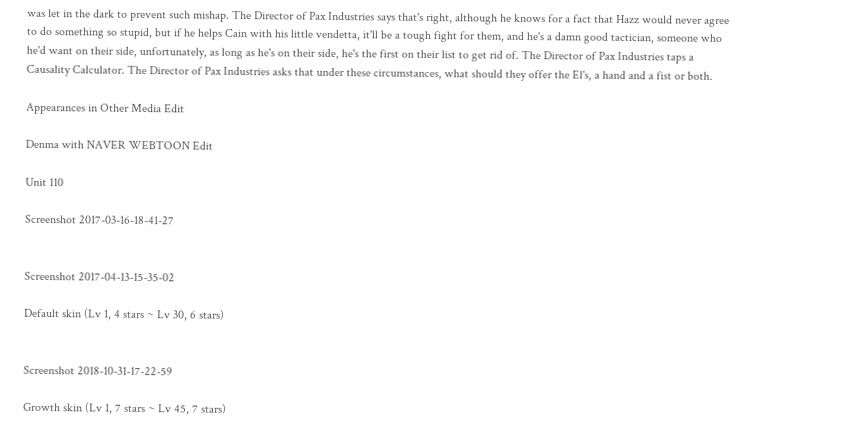was let in the dark to prevent such mishap. The Director of Pax Industries says that's right, although he knows for a fact that Hazz would never agree to do something so stupid, but if he helps Cain with his little vendetta, it'll be a tough fight for them, and he's a damn good tactician, someone who he'd want on their side, unfortunately, as long as he's on their side, he's the first on their list to get rid of. The Director of Pax Industries taps a Causality Calculator. The Director of Pax Industries asks that under these circumstances, what should they offer the El's, a hand and a fist or both.

Appearances in Other Media Edit

Denma with NAVER WEBTOON Edit

Unit 110

Screenshot 2017-03-16-18-41-27


Screenshot 2017-04-13-15-35-02

Default skin (Lv 1, 4 stars ~ Lv 30, 6 stars)


Screenshot 2018-10-31-17-22-59

Growth skin (Lv 1, 7 stars ~ Lv 45, 7 stars)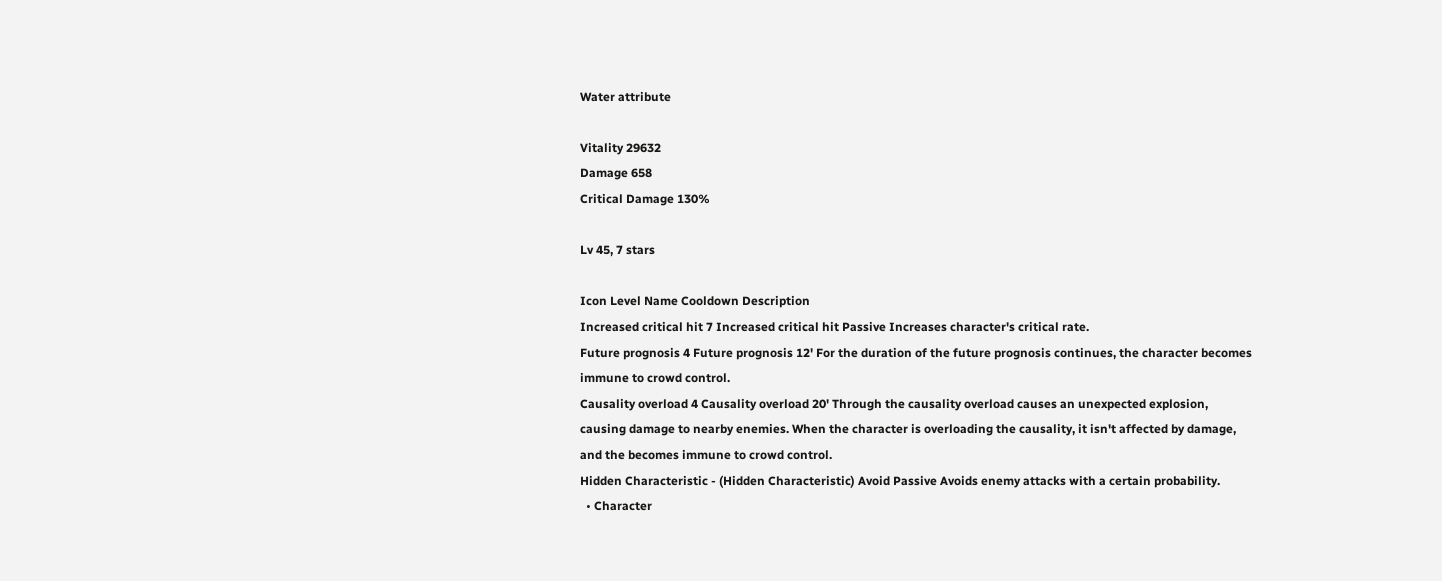Water attribute

Vitality 29632
Damage 658
Critical Damage 130%

Lv 45, 7 stars

Icon Level Name Cooldown Description
Increased critical hit 7 Increased critical hit Passive Increases character's critical rate.
Future prognosis 4 Future prognosis 12' For the duration of the future prognosis continues, the character becomes immune to crowd control.
Causality overload 4 Causality overload 20' Through the causality overload causes an unexpected explosion, causing damage to nearby enemies. When the character is overloading the causality, it isn't affected by damage, and the becomes immune to crowd control.
Hidden Characteristic - (Hidden Characteristic) Avoid Passive Avoids enemy attacks with a certain probability.
  • Character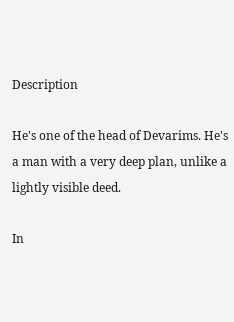Description

He's one of the head of Devarims. He's a man with a very deep plan, unlike a lightly visible deed.

In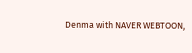Denma with NAVER WEBTOON,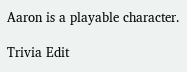Aaron is a playable character.

Trivia Edit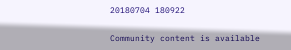20180704 180922

Community content is available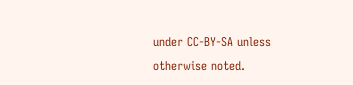under CC-BY-SA unless otherwise noted.